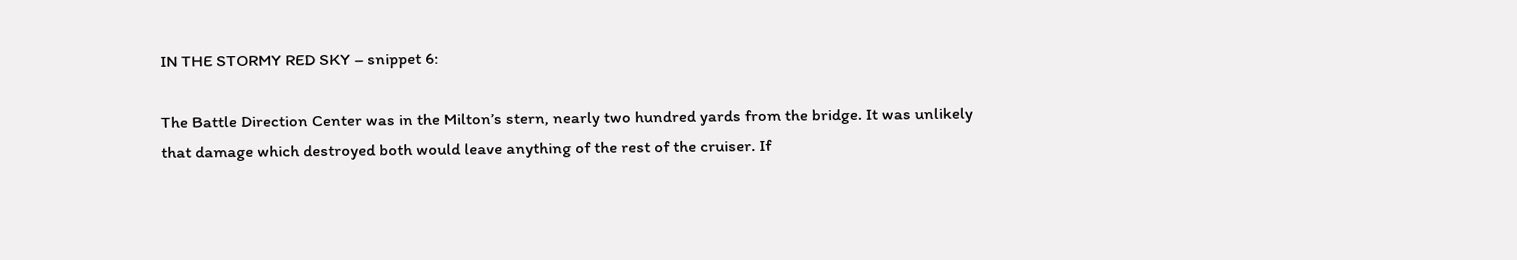IN THE STORMY RED SKY – snippet 6:

The Battle Direction Center was in the Milton’s stern, nearly two hundred yards from the bridge. It was unlikely that damage which destroyed both would leave anything of the rest of the cruiser. If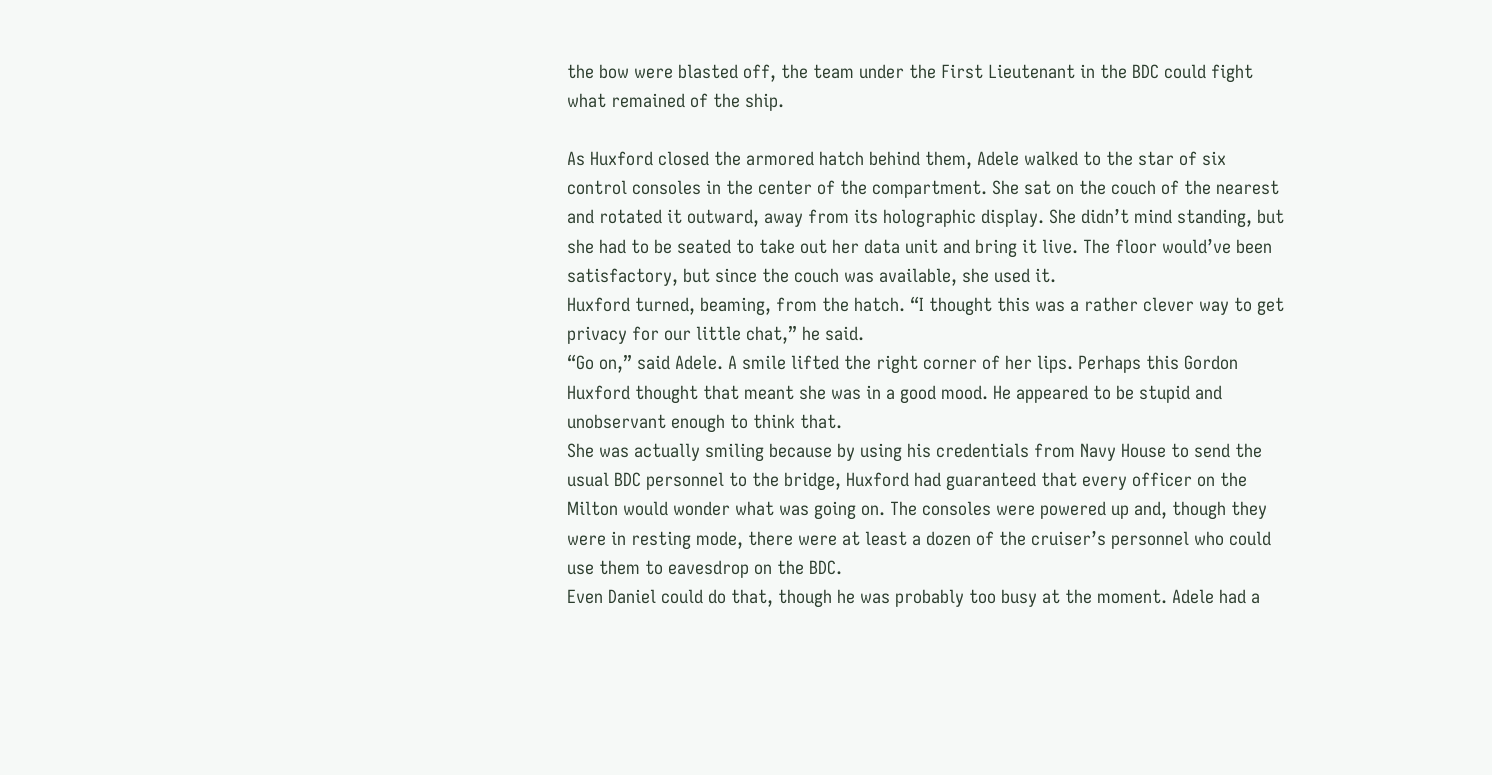the bow were blasted off, the team under the First Lieutenant in the BDC could fight what remained of the ship.

As Huxford closed the armored hatch behind them, Adele walked to the star of six control consoles in the center of the compartment. She sat on the couch of the nearest and rotated it outward, away from its holographic display. She didn’t mind standing, but she had to be seated to take out her data unit and bring it live. The floor would’ve been satisfactory, but since the couch was available, she used it.
Huxford turned, beaming, from the hatch. “I thought this was a rather clever way to get privacy for our little chat,” he said.
“Go on,” said Adele. A smile lifted the right corner of her lips. Perhaps this Gordon Huxford thought that meant she was in a good mood. He appeared to be stupid and unobservant enough to think that.
She was actually smiling because by using his credentials from Navy House to send the usual BDC personnel to the bridge, Huxford had guaranteed that every officer on the Milton would wonder what was going on. The consoles were powered up and, though they were in resting mode, there were at least a dozen of the cruiser’s personnel who could use them to eavesdrop on the BDC.
Even Daniel could do that, though he was probably too busy at the moment. Adele had a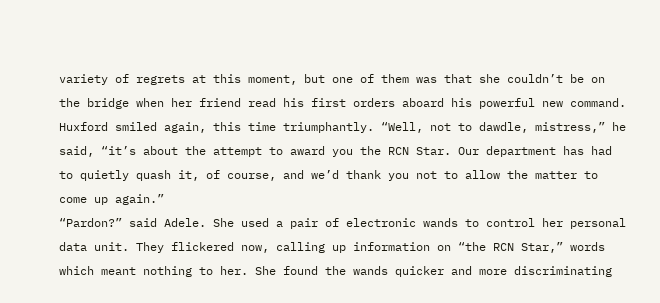variety of regrets at this moment, but one of them was that she couldn’t be on the bridge when her friend read his first orders aboard his powerful new command.
Huxford smiled again, this time triumphantly. “Well, not to dawdle, mistress,” he said, “it’s about the attempt to award you the RCN Star. Our department has had to quietly quash it, of course, and we’d thank you not to allow the matter to come up again.”
“Pardon?” said Adele. She used a pair of electronic wands to control her personal data unit. They flickered now, calling up information on “the RCN Star,” words which meant nothing to her. She found the wands quicker and more discriminating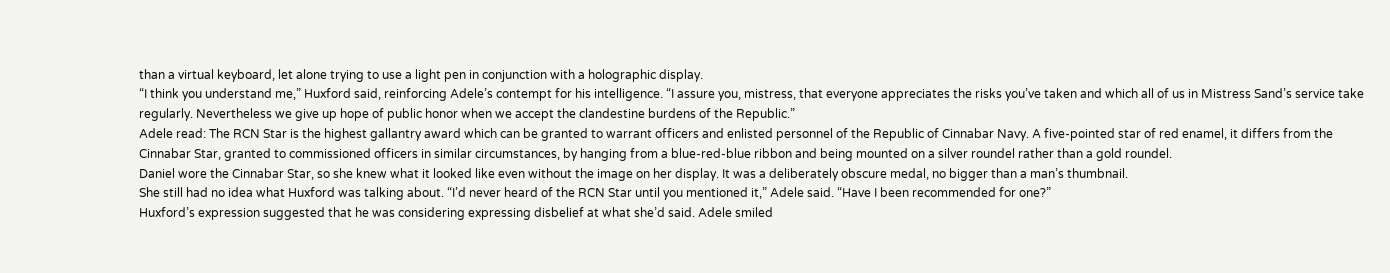than a virtual keyboard, let alone trying to use a light pen in conjunction with a holographic display.
“I think you understand me,” Huxford said, reinforcing Adele’s contempt for his intelligence. “I assure you, mistress, that everyone appreciates the risks you’ve taken and which all of us in Mistress Sand’s service take regularly. Nevertheless we give up hope of public honor when we accept the clandestine burdens of the Republic.”
Adele read: The RCN Star is the highest gallantry award which can be granted to warrant officers and enlisted personnel of the Republic of Cinnabar Navy. A five-pointed star of red enamel, it differs from the Cinnabar Star, granted to commissioned officers in similar circumstances, by hanging from a blue-red-blue ribbon and being mounted on a silver roundel rather than a gold roundel.
Daniel wore the Cinnabar Star, so she knew what it looked like even without the image on her display. It was a deliberately obscure medal, no bigger than a man’s thumbnail.
She still had no idea what Huxford was talking about. “I’d never heard of the RCN Star until you mentioned it,” Adele said. “Have I been recommended for one?”
Huxford’s expression suggested that he was considering expressing disbelief at what she’d said. Adele smiled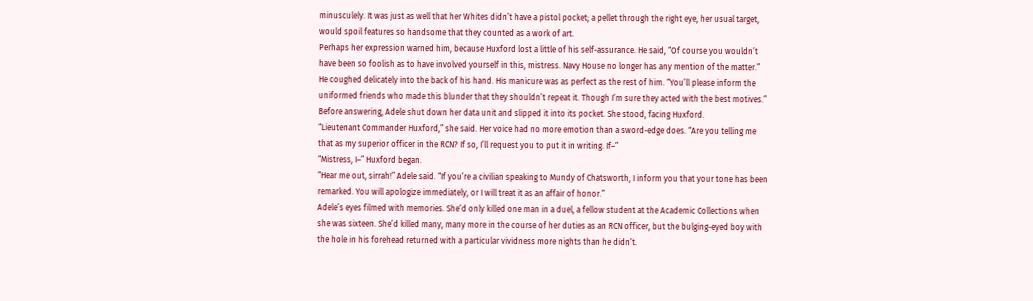minusculely. It was just as well that her Whites didn’t have a pistol pocket; a pellet through the right eye, her usual target, would spoil features so handsome that they counted as a work of art.
Perhaps her expression warned him, because Huxford lost a little of his self-assurance. He said, “Of course you wouldn’t have been so foolish as to have involved yourself in this, mistress. Navy House no longer has any mention of the matter.”
He coughed delicately into the back of his hand. His manicure was as perfect as the rest of him. “You’ll please inform the uniformed friends who made this blunder that they shouldn’t repeat it. Though I’m sure they acted with the best motives.”
Before answering, Adele shut down her data unit and slipped it into its pocket. She stood, facing Huxford.
“Lieutenant Commander Huxford,” she said. Her voice had no more emotion than a sword-edge does. “Are you telling me that as my superior officer in the RCN? If so, I’ll request you to put it in writing. If–”
“Mistress, I–” Huxford began.
“Hear me out, sirrah!” Adele said. “If you’re a civilian speaking to Mundy of Chatsworth, I inform you that your tone has been remarked. You will apologize immediately, or I will treat it as an affair of honor.”
Adele’s eyes filmed with memories. She’d only killed one man in a duel, a fellow student at the Academic Collections when she was sixteen. She’d killed many, many more in the course of her duties as an RCN officer, but the bulging-eyed boy with the hole in his forehead returned with a particular vividness more nights than he didn’t.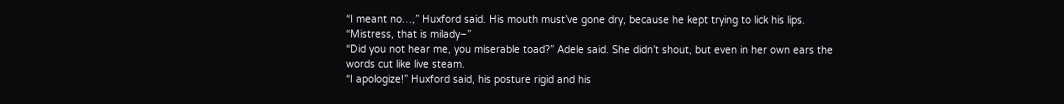“I meant no…,” Huxford said. His mouth must’ve gone dry, because he kept trying to lick his lips. “Mistress, that is milady–”
“Did you not hear me, you miserable toad?” Adele said. She didn’t shout, but even in her own ears the words cut like live steam.
“I apologize!” Huxford said, his posture rigid and his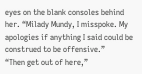eyes on the blank consoles behind her. “Milady Mundy, I misspoke. My apologies if anything I said could be construed to be offensive.”
“Then get out of here,”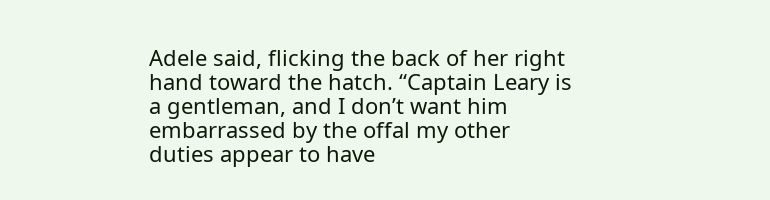Adele said, flicking the back of her right hand toward the hatch. “Captain Leary is a gentleman, and I don’t want him embarrassed by the offal my other duties appear to have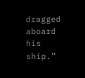dragged aboard his ship.”